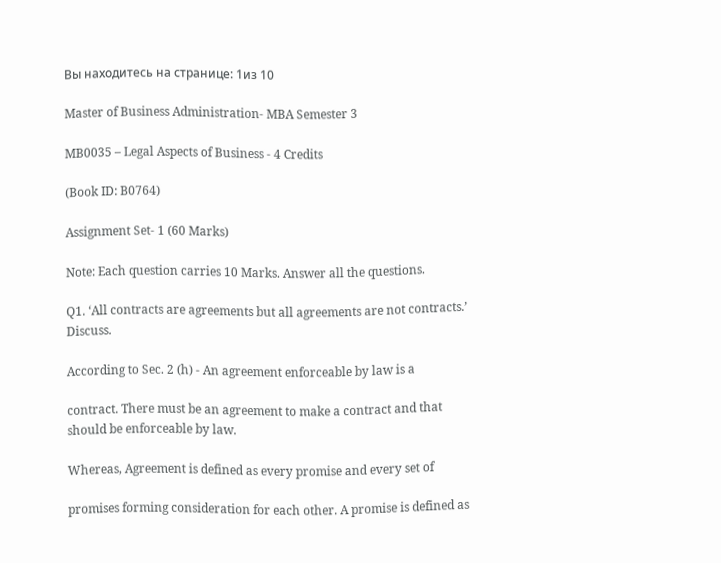Вы находитесь на странице: 1из 10

Master of Business Administration- MBA Semester 3

MB0035 – Legal Aspects of Business - 4 Credits

(Book ID: B0764)

Assignment Set- 1 (60 Marks)

Note: Each question carries 10 Marks. Answer all the questions.

Q1. ‘All contracts are agreements but all agreements are not contracts.’ Discuss.

According to Sec. 2 (h) - An agreement enforceable by law is a

contract. There must be an agreement to make a contract and that
should be enforceable by law.

Whereas, Agreement is defined as every promise and every set of

promises forming consideration for each other. A promise is defined as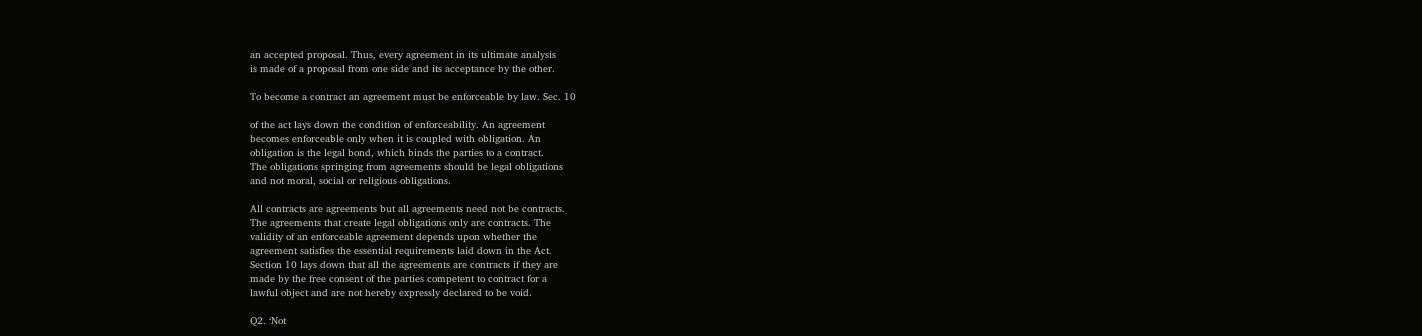an accepted proposal. Thus, every agreement in its ultimate analysis
is made of a proposal from one side and its acceptance by the other.

To become a contract an agreement must be enforceable by law. Sec. 10

of the act lays down the condition of enforceability. An agreement
becomes enforceable only when it is coupled with obligation. An
obligation is the legal bond, which binds the parties to a contract.
The obligations springing from agreements should be legal obligations
and not moral, social or religious obligations.

All contracts are agreements but all agreements need not be contracts.
The agreements that create legal obligations only are contracts. The
validity of an enforceable agreement depends upon whether the
agreement satisfies the essential requirements laid down in the Act.
Section 10 lays down that all the agreements are contracts if they are
made by the free consent of the parties competent to contract for a
lawful object and are not hereby expressly declared to be void.

Q2. ‘Not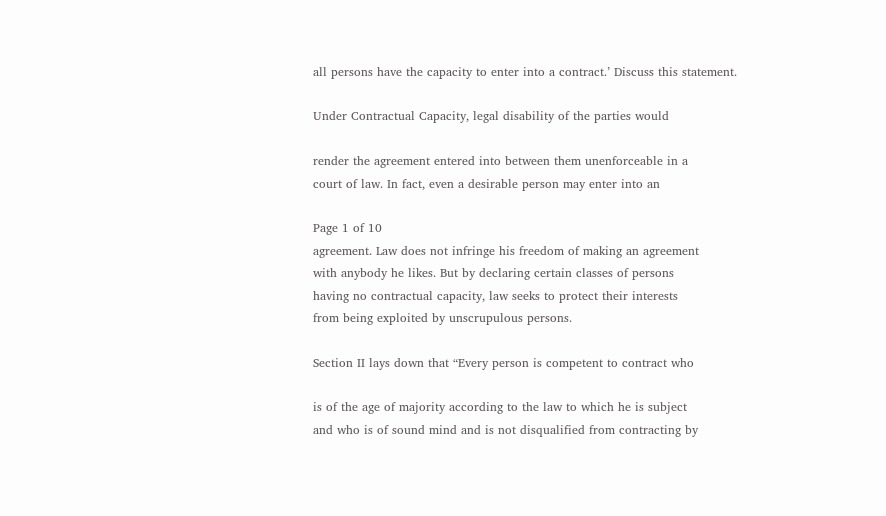all persons have the capacity to enter into a contract.’ Discuss this statement.

Under Contractual Capacity, legal disability of the parties would

render the agreement entered into between them unenforceable in a
court of law. In fact, even a desirable person may enter into an

Page 1 of 10
agreement. Law does not infringe his freedom of making an agreement
with anybody he likes. But by declaring certain classes of persons
having no contractual capacity, law seeks to protect their interests
from being exploited by unscrupulous persons.

Section II lays down that “Every person is competent to contract who

is of the age of majority according to the law to which he is subject
and who is of sound mind and is not disqualified from contracting by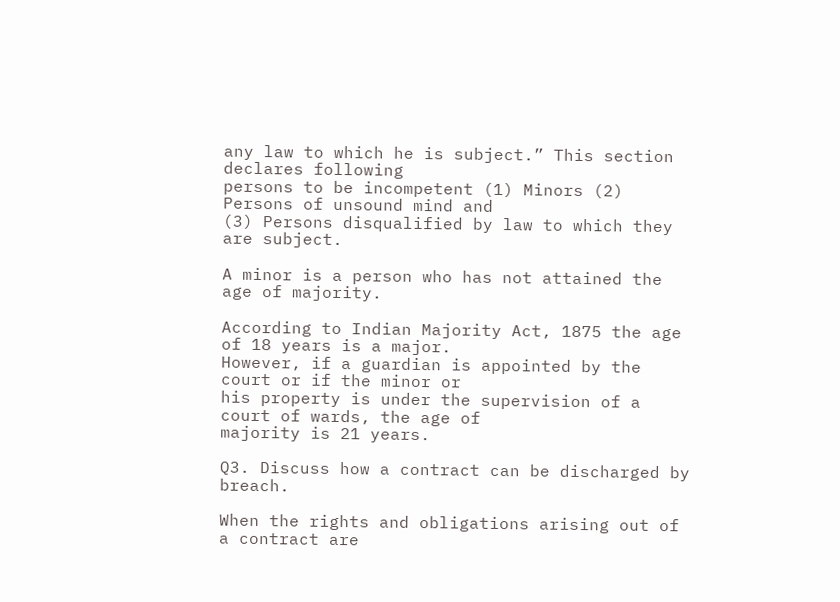any law to which he is subject.” This section declares following
persons to be incompetent (1) Minors (2) Persons of unsound mind and
(3) Persons disqualified by law to which they are subject.

A minor is a person who has not attained the age of majority.

According to Indian Majority Act, 1875 the age of 18 years is a major.
However, if a guardian is appointed by the court or if the minor or
his property is under the supervision of a court of wards, the age of
majority is 21 years.

Q3. Discuss how a contract can be discharged by breach.

When the rights and obligations arising out of a contract are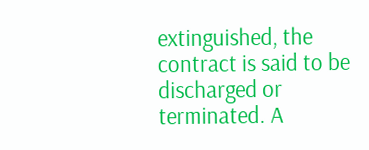extinguished, the contract is said to be discharged or terminated. A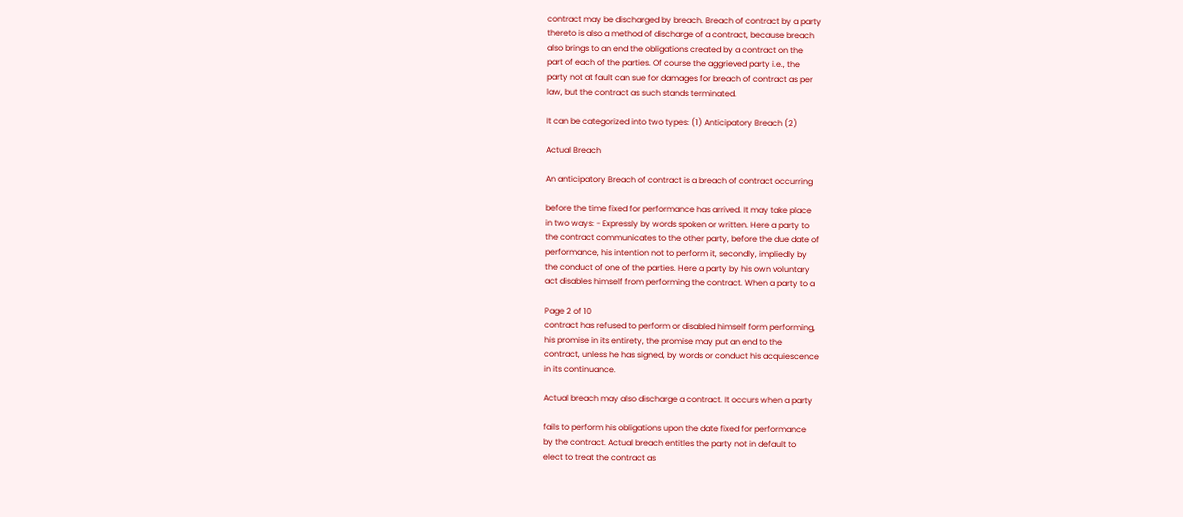contract may be discharged by breach. Breach of contract by a party
thereto is also a method of discharge of a contract, because breach
also brings to an end the obligations created by a contract on the
part of each of the parties. Of course the aggrieved party i.e., the
party not at fault can sue for damages for breach of contract as per
law, but the contract as such stands terminated.

It can be categorized into two types: (1) Anticipatory Breach (2)

Actual Breach

An anticipatory Breach of contract is a breach of contract occurring

before the time fixed for performance has arrived. It may take place
in two ways: - Expressly by words spoken or written. Here a party to
the contract communicates to the other party, before the due date of
performance, his intention not to perform it, secondly, impliedly by
the conduct of one of the parties. Here a party by his own voluntary
act disables himself from performing the contract. When a party to a

Page 2 of 10
contract has refused to perform or disabled himself form performing,
his promise in its entirety, the promise may put an end to the
contract, unless he has signed, by words or conduct his acquiescence
in its continuance.

Actual breach may also discharge a contract. It occurs when a party

fails to perform his obligations upon the date fixed for performance
by the contract. Actual breach entitles the party not in default to
elect to treat the contract as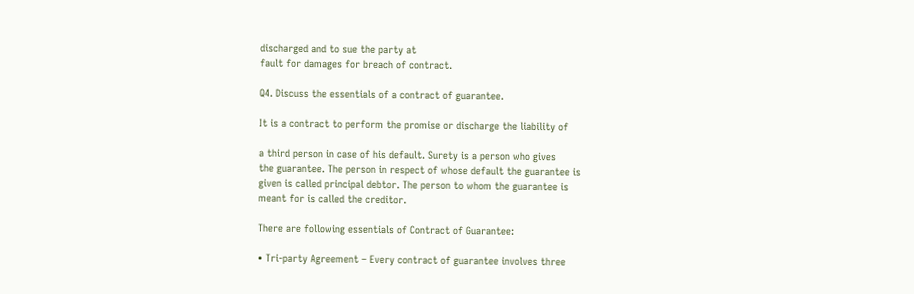discharged and to sue the party at
fault for damages for breach of contract.

Q4. Discuss the essentials of a contract of guarantee.

It is a contract to perform the promise or discharge the liability of

a third person in case of his default. Surety is a person who gives
the guarantee. The person in respect of whose default the guarantee is
given is called principal debtor. The person to whom the guarantee is
meant for is called the creditor.

There are following essentials of Contract of Guarantee:

• Tri-party Agreement – Every contract of guarantee involves three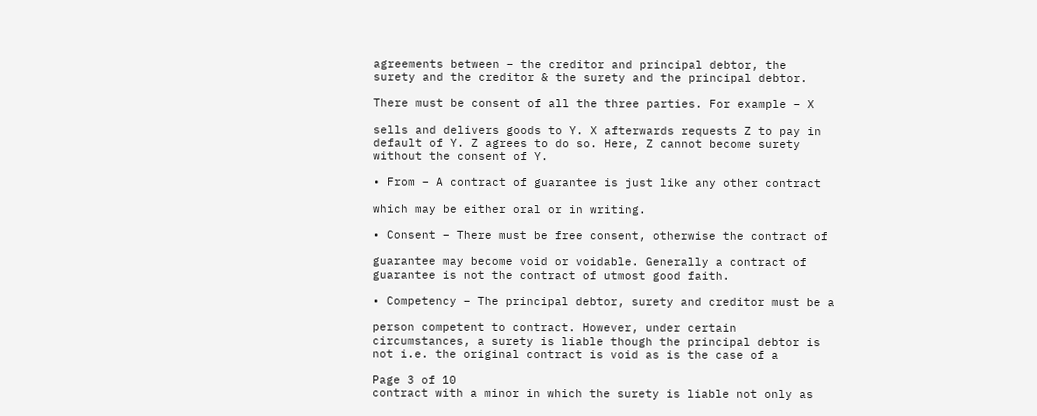agreements between – the creditor and principal debtor, the
surety and the creditor & the surety and the principal debtor.

There must be consent of all the three parties. For example – X

sells and delivers goods to Y. X afterwards requests Z to pay in
default of Y. Z agrees to do so. Here, Z cannot become surety
without the consent of Y.

• From – A contract of guarantee is just like any other contract

which may be either oral or in writing.

• Consent – There must be free consent, otherwise the contract of

guarantee may become void or voidable. Generally a contract of
guarantee is not the contract of utmost good faith.

• Competency – The principal debtor, surety and creditor must be a

person competent to contract. However, under certain
circumstances, a surety is liable though the principal debtor is
not i.e. the original contract is void as is the case of a

Page 3 of 10
contract with a minor in which the surety is liable not only as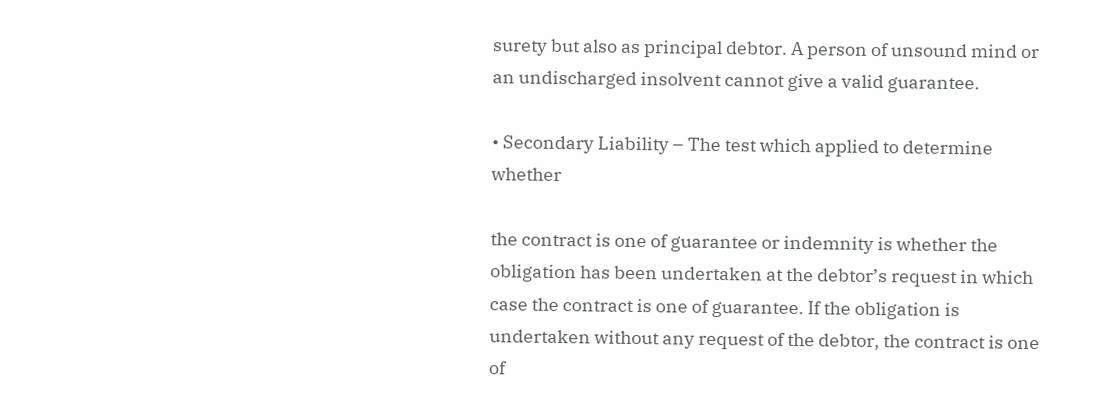surety but also as principal debtor. A person of unsound mind or
an undischarged insolvent cannot give a valid guarantee.

• Secondary Liability – The test which applied to determine whether

the contract is one of guarantee or indemnity is whether the
obligation has been undertaken at the debtor’s request in which
case the contract is one of guarantee. If the obligation is
undertaken without any request of the debtor, the contract is one
of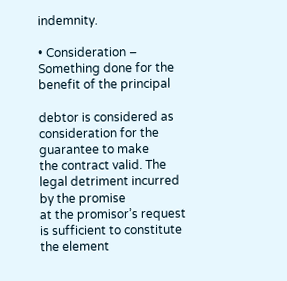indemnity.

• Consideration – Something done for the benefit of the principal

debtor is considered as consideration for the guarantee to make
the contract valid. The legal detriment incurred by the promise
at the promisor’s request is sufficient to constitute the element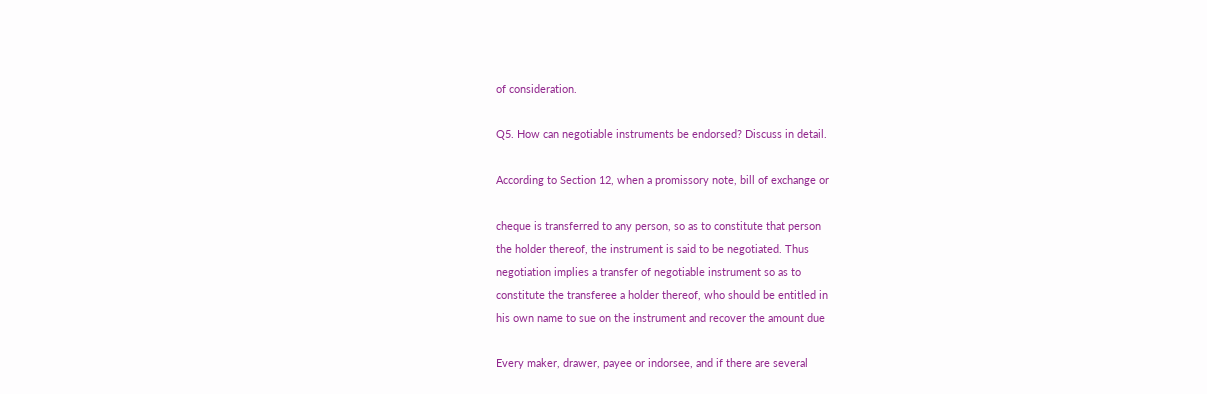of consideration.

Q5. How can negotiable instruments be endorsed? Discuss in detail.

According to Section 12, when a promissory note, bill of exchange or

cheque is transferred to any person, so as to constitute that person
the holder thereof, the instrument is said to be negotiated. Thus
negotiation implies a transfer of negotiable instrument so as to
constitute the transferee a holder thereof, who should be entitled in
his own name to sue on the instrument and recover the amount due

Every maker, drawer, payee or indorsee, and if there are several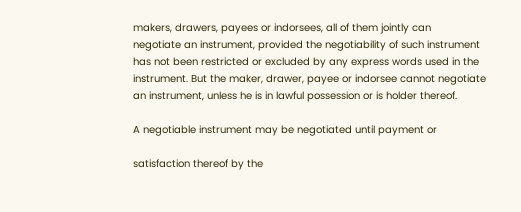makers, drawers, payees or indorsees, all of them jointly can
negotiate an instrument, provided the negotiability of such instrument
has not been restricted or excluded by any express words used in the
instrument. But the maker, drawer, payee or indorsee cannot negotiate
an instrument, unless he is in lawful possession or is holder thereof.

A negotiable instrument may be negotiated until payment or

satisfaction thereof by the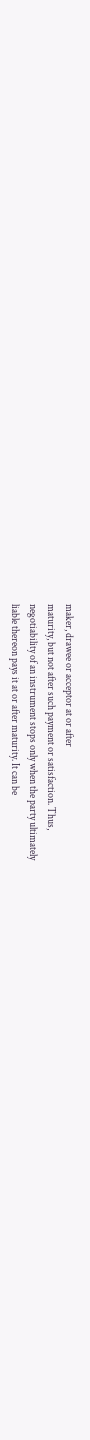maker, drawee or acceptor at or after
maturity, but not after such payment or satisfaction. Thus,
negotiability of an instrument stops only when the party ultimately
liable thereon pays it at or after maturity. It can be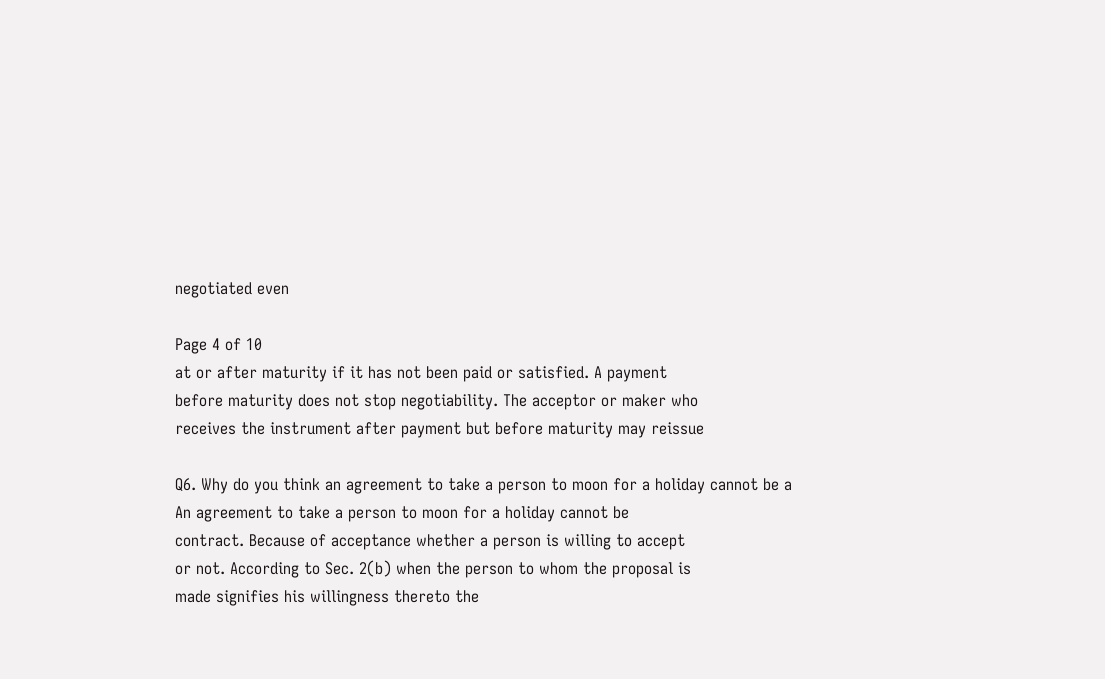negotiated even

Page 4 of 10
at or after maturity if it has not been paid or satisfied. A payment
before maturity does not stop negotiability. The acceptor or maker who
receives the instrument after payment but before maturity may reissue

Q6. Why do you think an agreement to take a person to moon for a holiday cannot be a
An agreement to take a person to moon for a holiday cannot be
contract. Because of acceptance whether a person is willing to accept
or not. According to Sec. 2(b) when the person to whom the proposal is
made signifies his willingness thereto the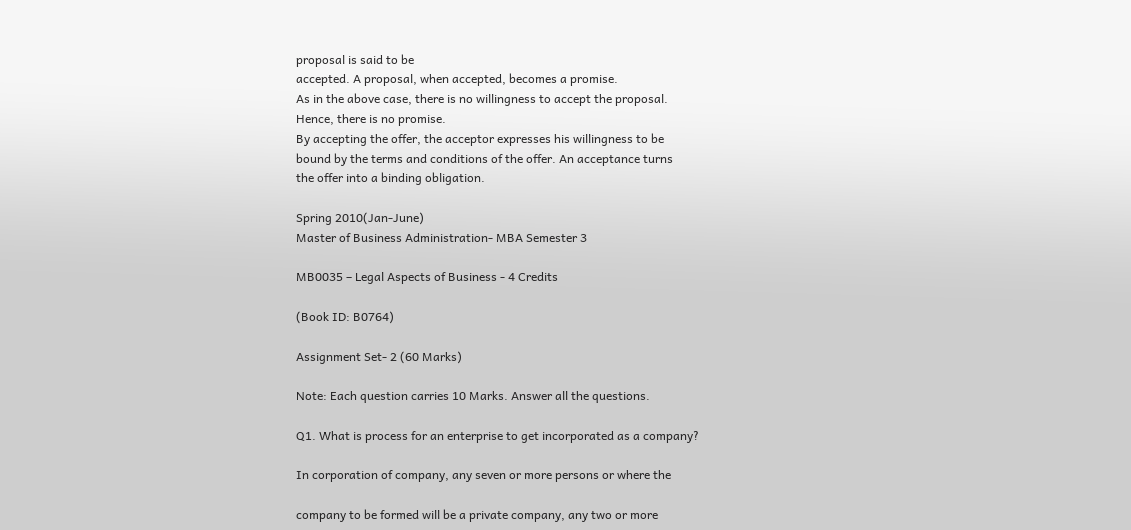proposal is said to be
accepted. A proposal, when accepted, becomes a promise.
As in the above case, there is no willingness to accept the proposal.
Hence, there is no promise.
By accepting the offer, the acceptor expresses his willingness to be
bound by the terms and conditions of the offer. An acceptance turns
the offer into a binding obligation.

Spring 2010(Jan-June)
Master of Business Administration- MBA Semester 3

MB0035 – Legal Aspects of Business - 4 Credits

(Book ID: B0764)

Assignment Set- 2 (60 Marks)

Note: Each question carries 10 Marks. Answer all the questions.

Q1. What is process for an enterprise to get incorporated as a company?

In corporation of company, any seven or more persons or where the

company to be formed will be a private company, any two or more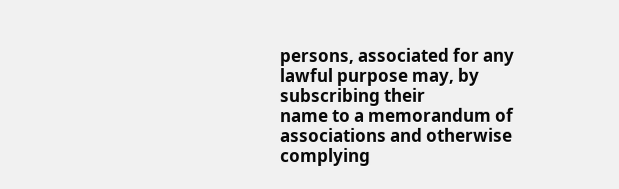persons, associated for any lawful purpose may, by subscribing their
name to a memorandum of associations and otherwise complying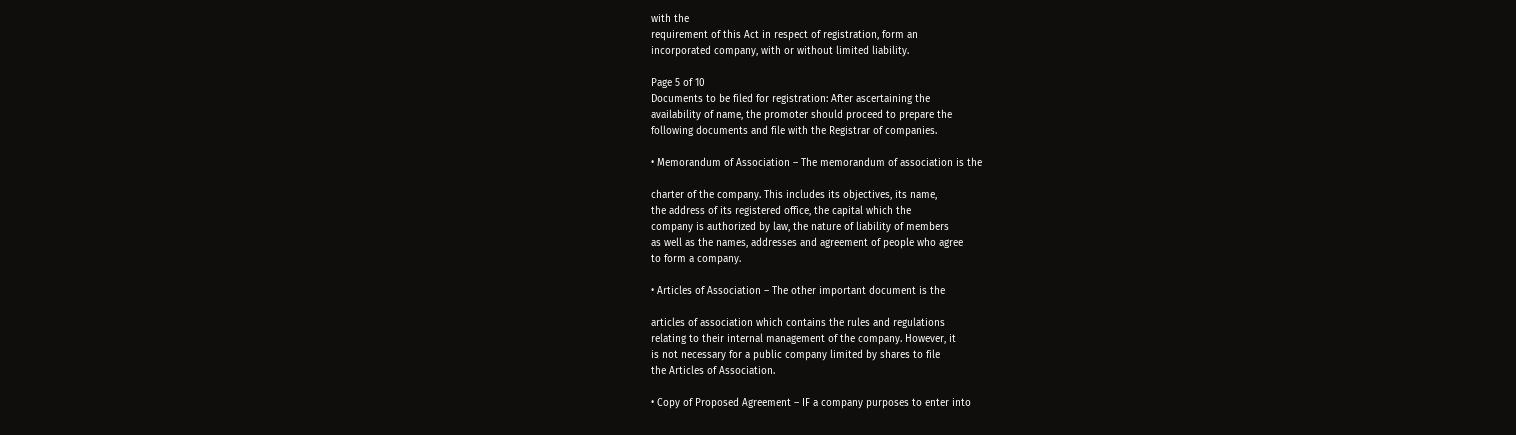with the
requirement of this Act in respect of registration, form an
incorporated company, with or without limited liability.

Page 5 of 10
Documents to be filed for registration: After ascertaining the
availability of name, the promoter should proceed to prepare the
following documents and file with the Registrar of companies.

• Memorandum of Association – The memorandum of association is the

charter of the company. This includes its objectives, its name,
the address of its registered office, the capital which the
company is authorized by law, the nature of liability of members
as well as the names, addresses and agreement of people who agree
to form a company.

• Articles of Association – The other important document is the

articles of association which contains the rules and regulations
relating to their internal management of the company. However, it
is not necessary for a public company limited by shares to file
the Articles of Association.

• Copy of Proposed Agreement – IF a company purposes to enter into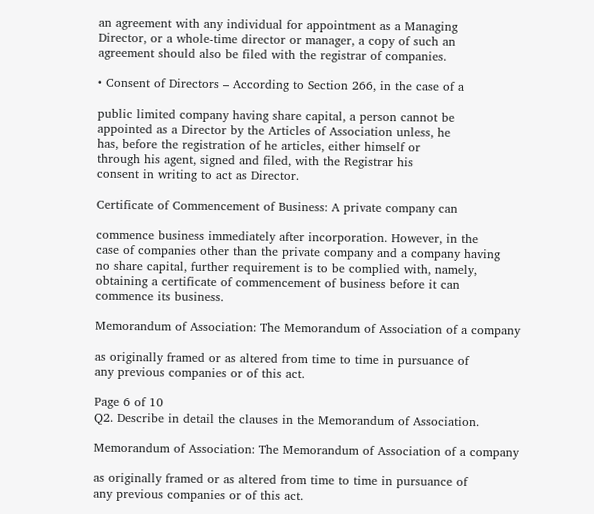an agreement with any individual for appointment as a Managing
Director, or a whole-time director or manager, a copy of such an
agreement should also be filed with the registrar of companies.

• Consent of Directors – According to Section 266, in the case of a

public limited company having share capital, a person cannot be
appointed as a Director by the Articles of Association unless, he
has, before the registration of he articles, either himself or
through his agent, signed and filed, with the Registrar his
consent in writing to act as Director.

Certificate of Commencement of Business: A private company can

commence business immediately after incorporation. However, in the
case of companies other than the private company and a company having
no share capital, further requirement is to be complied with, namely,
obtaining a certificate of commencement of business before it can
commence its business.

Memorandum of Association: The Memorandum of Association of a company

as originally framed or as altered from time to time in pursuance of
any previous companies or of this act.

Page 6 of 10
Q2. Describe in detail the clauses in the Memorandum of Association.

Memorandum of Association: The Memorandum of Association of a company

as originally framed or as altered from time to time in pursuance of
any previous companies or of this act.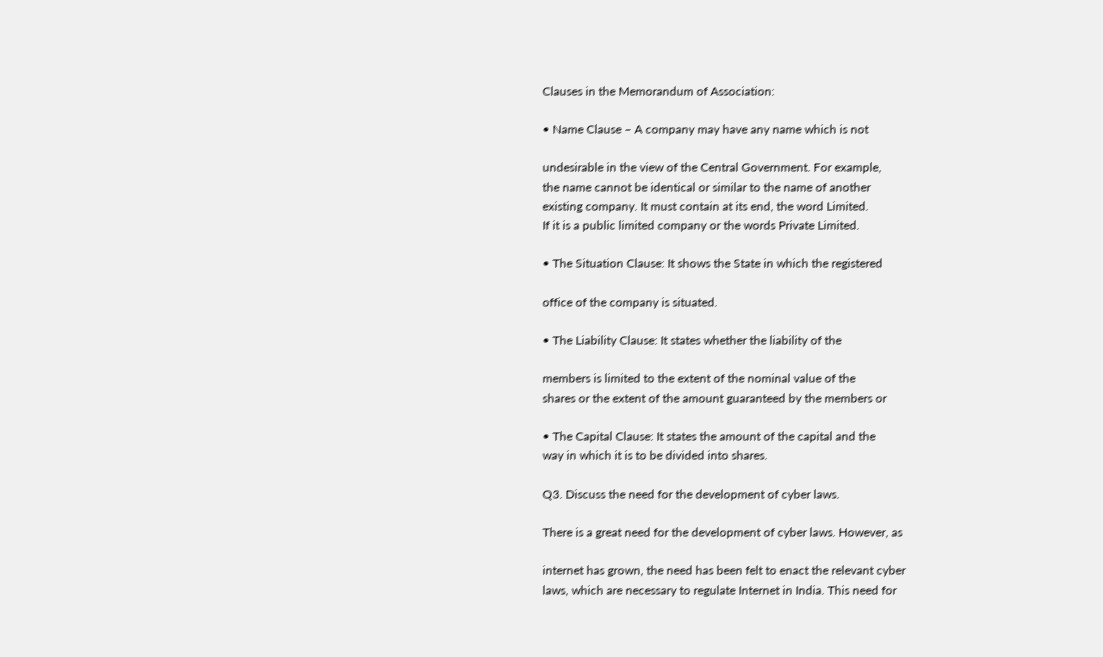Clauses in the Memorandum of Association:

• Name Clause – A company may have any name which is not

undesirable in the view of the Central Government. For example,
the name cannot be identical or similar to the name of another
existing company. It must contain at its end, the word Limited.
If it is a public limited company or the words Private Limited.

• The Situation Clause: It shows the State in which the registered

office of the company is situated.

• The Liability Clause: It states whether the liability of the

members is limited to the extent of the nominal value of the
shares or the extent of the amount guaranteed by the members or

• The Capital Clause: It states the amount of the capital and the
way in which it is to be divided into shares.

Q3. Discuss the need for the development of cyber laws.

There is a great need for the development of cyber laws. However, as

internet has grown, the need has been felt to enact the relevant cyber
laws, which are necessary to regulate Internet in India. This need for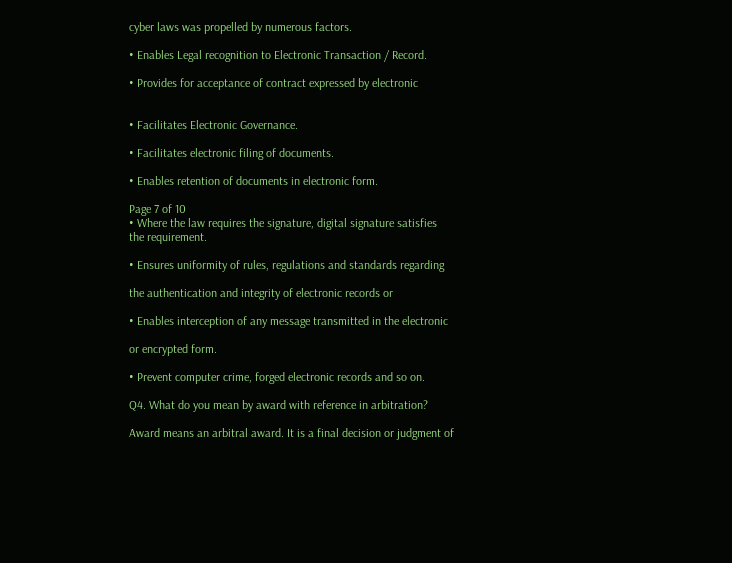cyber laws was propelled by numerous factors.

• Enables Legal recognition to Electronic Transaction / Record.

• Provides for acceptance of contract expressed by electronic


• Facilitates Electronic Governance.

• Facilitates electronic filing of documents.

• Enables retention of documents in electronic form.

Page 7 of 10
• Where the law requires the signature, digital signature satisfies
the requirement.

• Ensures uniformity of rules, regulations and standards regarding

the authentication and integrity of electronic records or

• Enables interception of any message transmitted in the electronic

or encrypted form.

• Prevent computer crime, forged electronic records and so on.

Q4. What do you mean by award with reference in arbitration?

Award means an arbitral award. It is a final decision or judgment of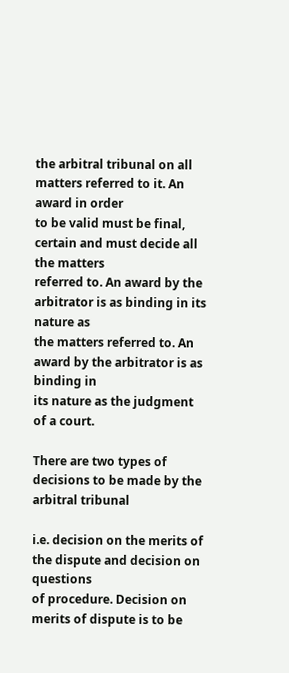the arbitral tribunal on all matters referred to it. An award in order
to be valid must be final, certain and must decide all the matters
referred to. An award by the arbitrator is as binding in its nature as
the matters referred to. An award by the arbitrator is as binding in
its nature as the judgment of a court.

There are two types of decisions to be made by the arbitral tribunal

i.e. decision on the merits of the dispute and decision on questions
of procedure. Decision on merits of dispute is to be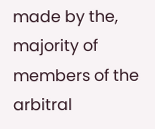made by the,
majority of members of the arbitral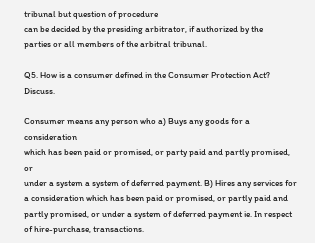tribunal but question of procedure
can be decided by the presiding arbitrator, if authorized by the
parties or all members of the arbitral tribunal.

Q5. How is a consumer defined in the Consumer Protection Act? Discuss.

Consumer means any person who a) Buys any goods for a consideration
which has been paid or promised, or party paid and partly promised, or
under a system a system of deferred payment. B) Hires any services for
a consideration which has been paid or promised, or partly paid and
partly promised, or under a system of deferred payment ie. In respect
of hire-purchase, transactions.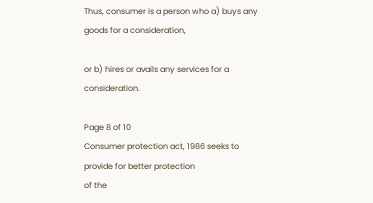Thus, consumer is a person who a) buys any goods for a consideration,

or b) hires or avails any services for a consideration.

Page 8 of 10
Consumer protection act, 1986 seeks to provide for better protection
of the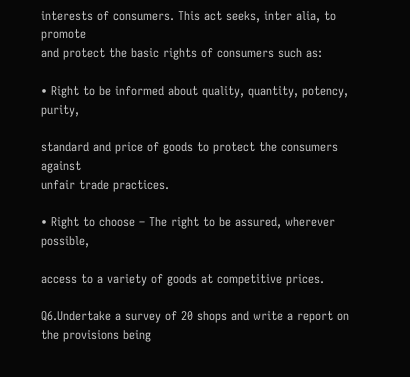interests of consumers. This act seeks, inter alia, to promote
and protect the basic rights of consumers such as:

• Right to be informed about quality, quantity, potency, purity,

standard and price of goods to protect the consumers against
unfair trade practices.

• Right to choose – The right to be assured, wherever possible,

access to a variety of goods at competitive prices.

Q6.Undertake a survey of 20 shops and write a report on the provisions being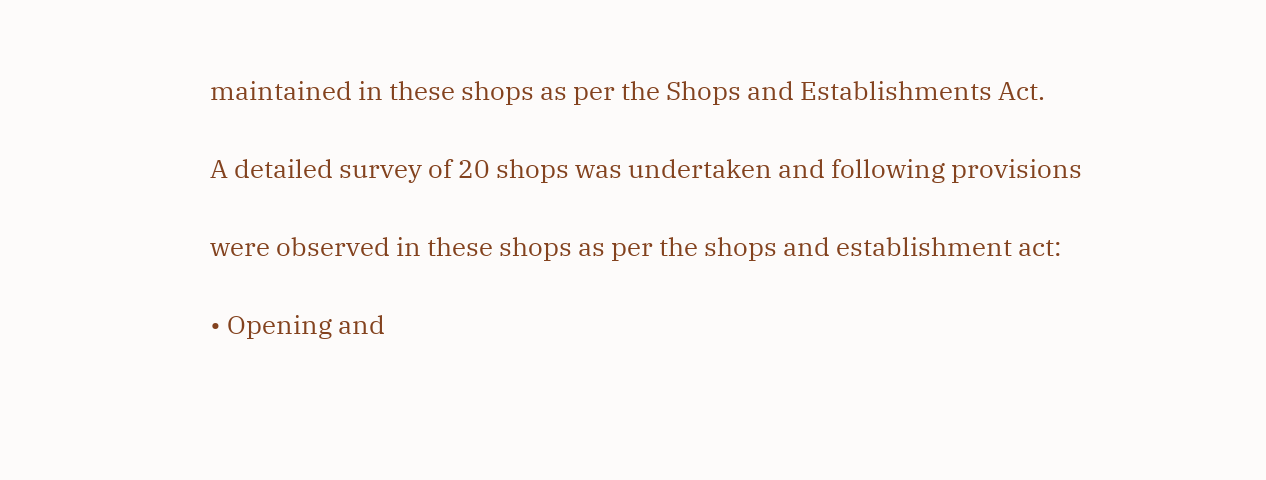maintained in these shops as per the Shops and Establishments Act.

A detailed survey of 20 shops was undertaken and following provisions

were observed in these shops as per the shops and establishment act:

• Opening and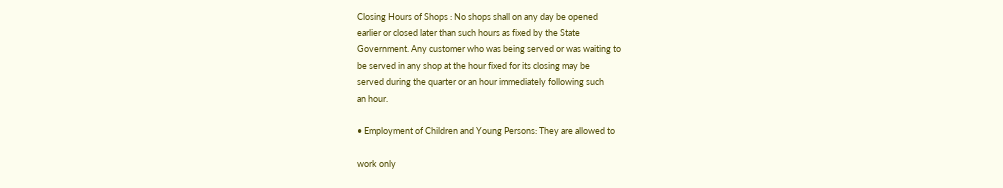Closing Hours of Shops : No shops shall on any day be opened
earlier or closed later than such hours as fixed by the State
Government. Any customer who was being served or was waiting to
be served in any shop at the hour fixed for its closing may be
served during the quarter or an hour immediately following such
an hour.

• Employment of Children and Young Persons: They are allowed to

work only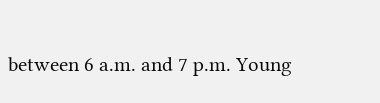between 6 a.m. and 7 p.m. Young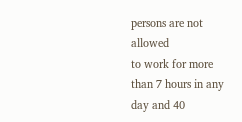persons are not allowed
to work for more than 7 hours in any day and 40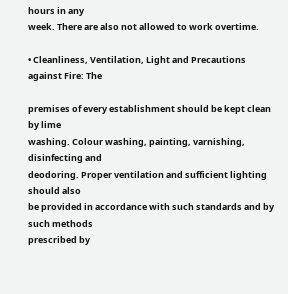hours in any
week. There are also not allowed to work overtime.

• Cleanliness, Ventilation, Light and Precautions against Fire: The

premises of every establishment should be kept clean by lime
washing. Colour washing, painting, varnishing, disinfecting and
deodoring. Proper ventilation and sufficient lighting should also
be provided in accordance with such standards and by such methods
prescribed by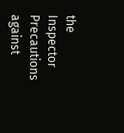the Inspector Precautions against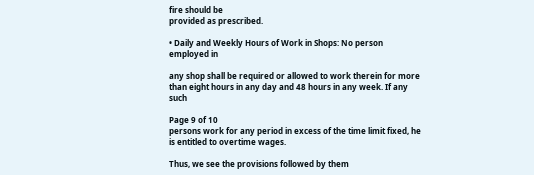fire should be
provided as prescribed.

• Daily and Weekly Hours of Work in Shops: No person employed in

any shop shall be required or allowed to work therein for more
than eight hours in any day and 48 hours in any week. If any such

Page 9 of 10
persons work for any period in excess of the time limit fixed, he
is entitled to overtime wages.

Thus, we see the provisions followed by them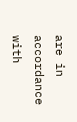are in accordance with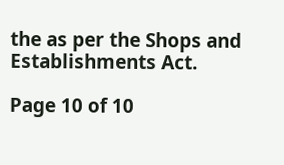the as per the Shops and Establishments Act.

Page 10 of 10